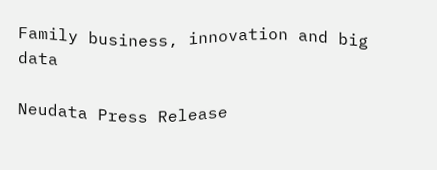Family business, innovation and big data

Neudata Press Release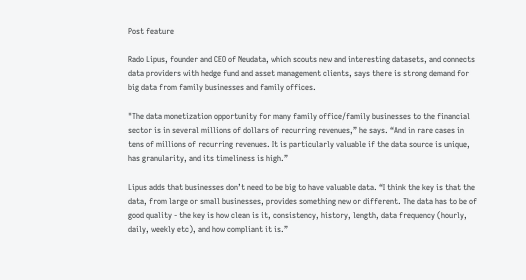Post feature

Rado Lipus, founder and CEO of Neudata, which scouts new and interesting datasets, and connects data providers with hedge fund and asset management clients, says there is strong demand for big data from family businesses and family offices.

"The data monetization opportunity for many family office/family businesses to the financial sector is in several millions of dollars of recurring revenues,” he says. “And in rare cases in tens of millions of recurring revenues. It is particularly valuable if the data source is unique, has granularity, and its timeliness is high.”

Lipus adds that businesses don’t need to be big to have valuable data. “I think the key is that the data, from large or small businesses, provides something new or different. The data has to be of good quality - the key is how clean is it, consistency, history, length, data frequency (hourly, daily, weekly etc), and how compliant it is.”